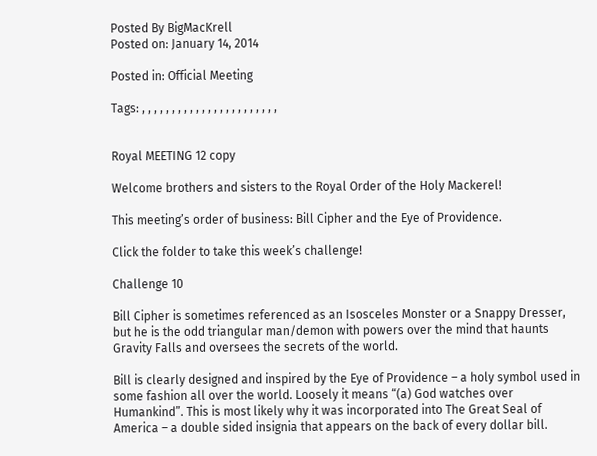Posted By BigMacKrell
Posted on: January 14, 2014

Posted in: Official Meeting

Tags: , , , , , , , , , , , , , , , , , , , , , , ,


Royal MEETING 12 copy

Welcome brothers and sisters to the Royal Order of the Holy Mackerel!

This meeting’s order of business: Bill Cipher and the Eye of Providence.

Click the folder to take this week’s challenge!

Challenge 10

Bill Cipher is sometimes referenced as an Isosceles Monster or a Snappy Dresser, but he is the odd triangular man/demon with powers over the mind that haunts Gravity Falls and oversees the secrets of the world.

Bill is clearly designed and inspired by the Eye of Providence – a holy symbol used in some fashion all over the world. Loosely it means “(a) God watches over Humankind”. This is most likely why it was incorporated into The Great Seal of America – a double sided insignia that appears on the back of every dollar bill.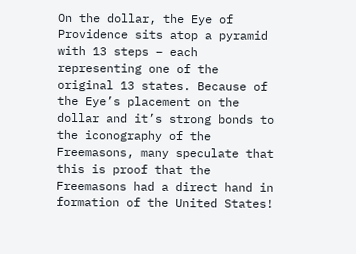On the dollar, the Eye of Providence sits atop a pyramid with 13 steps – each representing one of the original 13 states. Because of the Eye’s placement on the dollar and it’s strong bonds to the iconography of the Freemasons, many speculate that this is proof that the Freemasons had a direct hand in formation of the United States!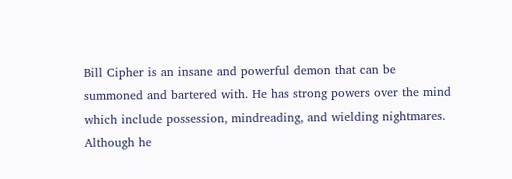Bill Cipher is an insane and powerful demon that can be summoned and bartered with. He has strong powers over the mind which include possession, mindreading, and wielding nightmares. Although he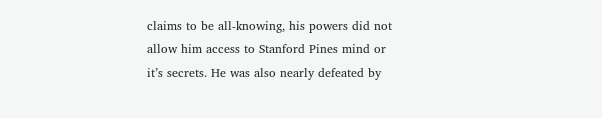claims to be all-knowing, his powers did not allow him access to Stanford Pines mind or it’s secrets. He was also nearly defeated by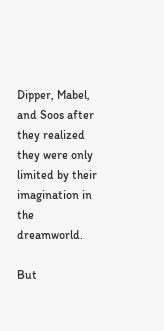Dipper, Mabel, and Soos after they realized they were only limited by their imagination in the dreamworld.

But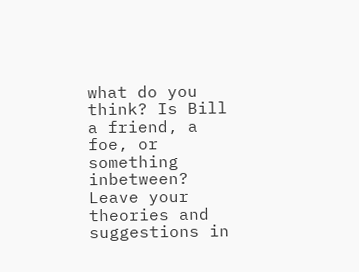what do you think? Is Bill a friend, a foe, or something inbetween? Leave your theories and suggestions in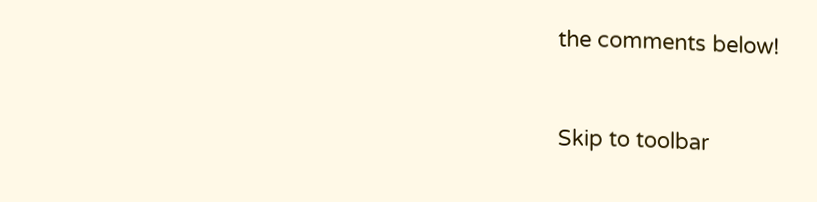the comments below!


Skip to toolbar